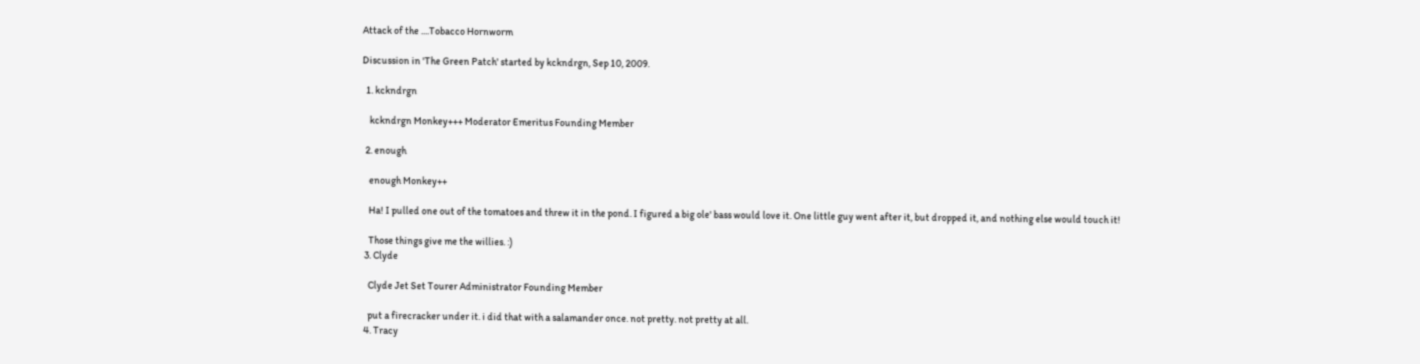Attack of the ....Tobacco Hornworm

Discussion in 'The Green Patch' started by kckndrgn, Sep 10, 2009.

  1. kckndrgn

    kckndrgn Monkey+++ Moderator Emeritus Founding Member

  2. enough

    enough Monkey++

    Ha! I pulled one out of the tomatoes and threw it in the pond. I figured a big ole' bass would love it. One little guy went after it, but dropped it, and nothing else would touch it!

    Those things give me the willies. :)
  3. Clyde

    Clyde Jet Set Tourer Administrator Founding Member

    put a firecracker under it. i did that with a salamander once. not pretty. not pretty at all.
  4. Tracy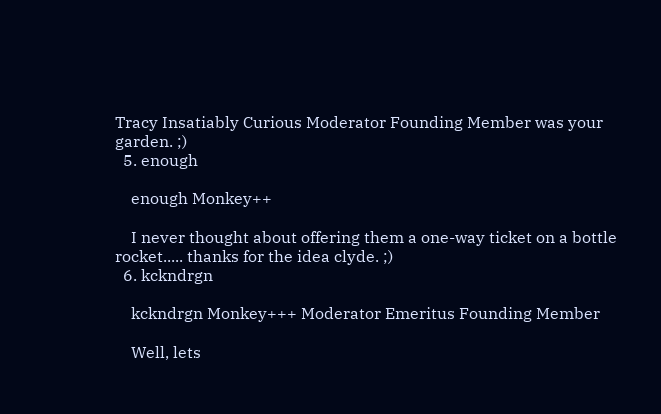Tracy Insatiably Curious Moderator Founding Member was your garden. ;)
  5. enough

    enough Monkey++

    I never thought about offering them a one-way ticket on a bottle rocket..... thanks for the idea clyde. ;)
  6. kckndrgn

    kckndrgn Monkey+++ Moderator Emeritus Founding Member

    Well, lets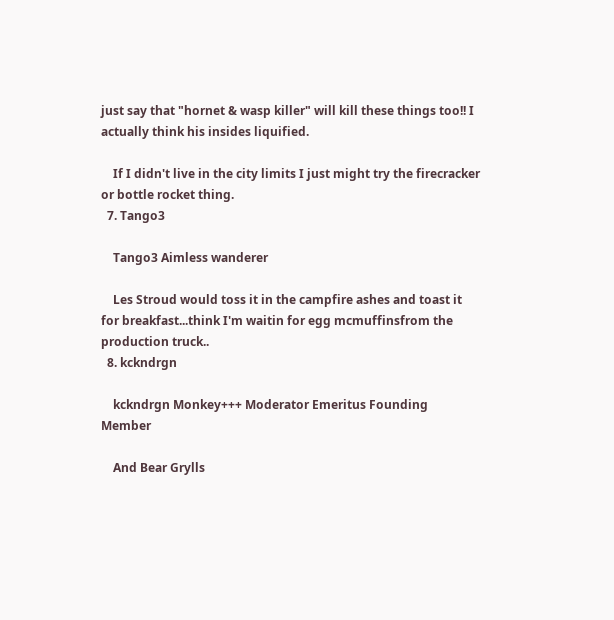just say that "hornet & wasp killer" will kill these things too!! I actually think his insides liquified.

    If I didn't live in the city limits I just might try the firecracker or bottle rocket thing.
  7. Tango3

    Tango3 Aimless wanderer

    Les Stroud would toss it in the campfire ashes and toast it for breakfast...think I'm waitin for egg mcmuffinsfrom the production truck..
  8. kckndrgn

    kckndrgn Monkey+++ Moderator Emeritus Founding Member

    And Bear Grylls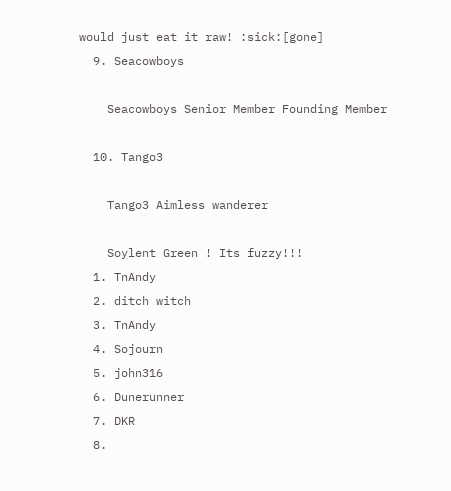would just eat it raw! :sick:[gone]
  9. Seacowboys

    Seacowboys Senior Member Founding Member

  10. Tango3

    Tango3 Aimless wanderer

    Soylent Green ! Its fuzzy!!!
  1. TnAndy
  2. ditch witch
  3. TnAndy
  4. Sojourn
  5. john316
  6. Dunerunner
  7. DKR
  8.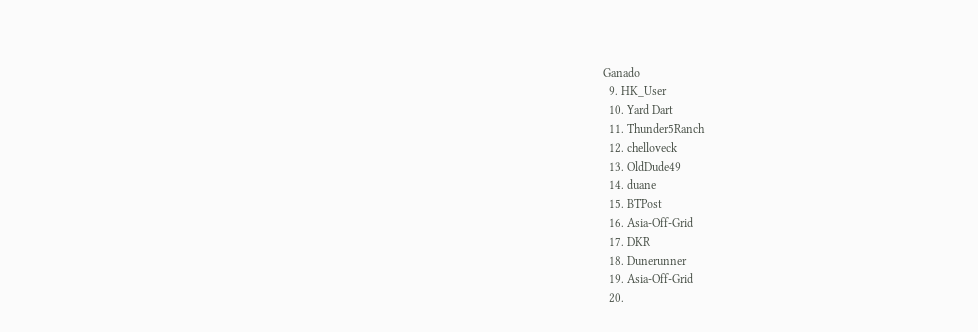Ganado
  9. HK_User
  10. Yard Dart
  11. Thunder5Ranch
  12. chelloveck
  13. OldDude49
  14. duane
  15. BTPost
  16. Asia-Off-Grid
  17. DKR
  18. Dunerunner
  19. Asia-Off-Grid
  20.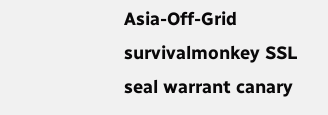Asia-Off-Grid
survivalmonkey SSL seal warrant canary